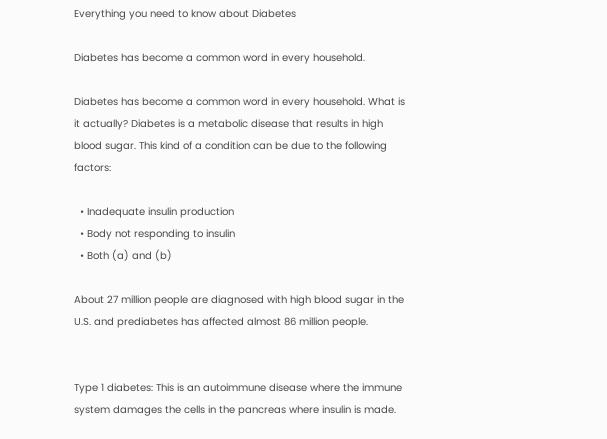Everything you need to know about Diabetes

Diabetes has become a common word in every household.

Diabetes has become a common word in every household. What is it actually? Diabetes is a metabolic disease that results in high blood sugar. This kind of a condition can be due to the following factors:

  • Inadequate insulin production
  • Body not responding to insulin
  • Both (a) and (b)

About 27 million people are diagnosed with high blood sugar in the U.S. and prediabetes has affected almost 86 million people.


Type 1 diabetes: This is an autoimmune disease where the immune system damages the cells in the pancreas where insulin is made.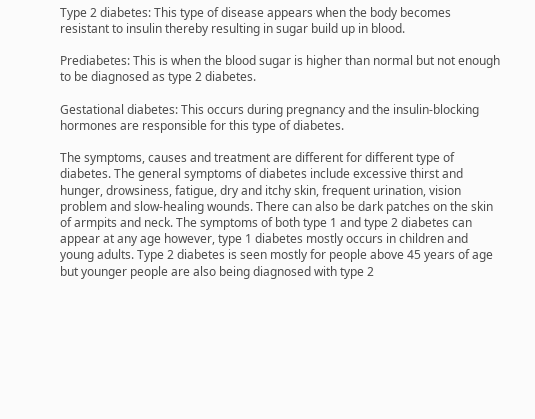Type 2 diabetes: This type of disease appears when the body becomes resistant to insulin thereby resulting in sugar build up in blood.

Prediabetes: This is when the blood sugar is higher than normal but not enough to be diagnosed as type 2 diabetes.

Gestational diabetes: This occurs during pregnancy and the insulin-blocking hormones are responsible for this type of diabetes.

The symptoms, causes and treatment are different for different type of diabetes. The general symptoms of diabetes include excessive thirst and hunger, drowsiness, fatigue, dry and itchy skin, frequent urination, vision problem and slow-healing wounds. There can also be dark patches on the skin of armpits and neck. The symptoms of both type 1 and type 2 diabetes can appear at any age however, type 1 diabetes mostly occurs in children and young adults. Type 2 diabetes is seen mostly for people above 45 years of age but younger people are also being diagnosed with type 2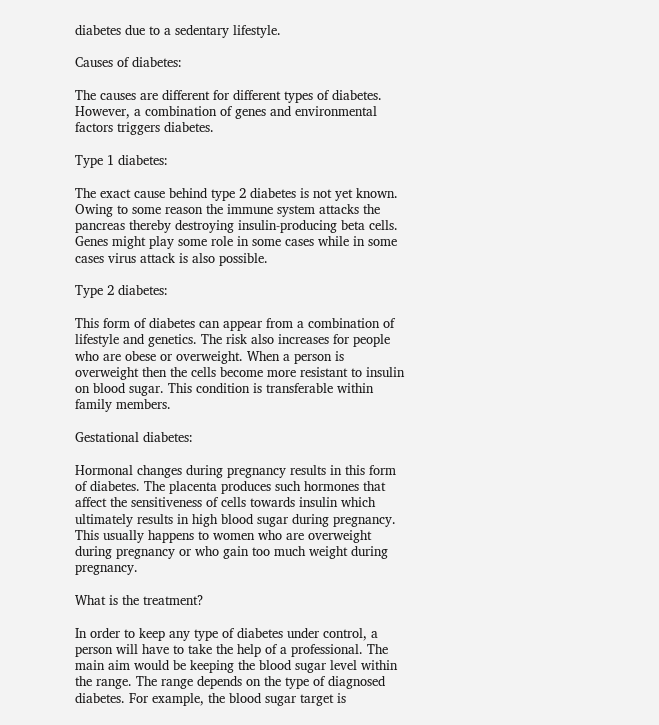diabetes due to a sedentary lifestyle.

Causes of diabetes:

The causes are different for different types of diabetes. However, a combination of genes and environmental factors triggers diabetes.

Type 1 diabetes:

The exact cause behind type 2 diabetes is not yet known. Owing to some reason the immune system attacks the pancreas thereby destroying insulin-producing beta cells. Genes might play some role in some cases while in some cases virus attack is also possible.

Type 2 diabetes:

This form of diabetes can appear from a combination of lifestyle and genetics. The risk also increases for people who are obese or overweight. When a person is overweight then the cells become more resistant to insulin on blood sugar. This condition is transferable within family members.

Gestational diabetes:

Hormonal changes during pregnancy results in this form of diabetes. The placenta produces such hormones that affect the sensitiveness of cells towards insulin which ultimately results in high blood sugar during pregnancy. This usually happens to women who are overweight during pregnancy or who gain too much weight during pregnancy.

What is the treatment?

In order to keep any type of diabetes under control, a person will have to take the help of a professional. The main aim would be keeping the blood sugar level within the range. The range depends on the type of diagnosed diabetes. For example, the blood sugar target is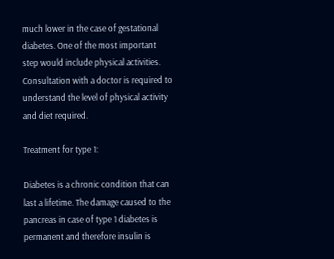much lower in the case of gestational diabetes. One of the most important step would include physical activities. Consultation with a doctor is required to understand the level of physical activity and diet required.

Treatment for type 1:

Diabetes is a chronic condition that can last a lifetime. The damage caused to the pancreas in case of type 1 diabetes is permanent and therefore insulin is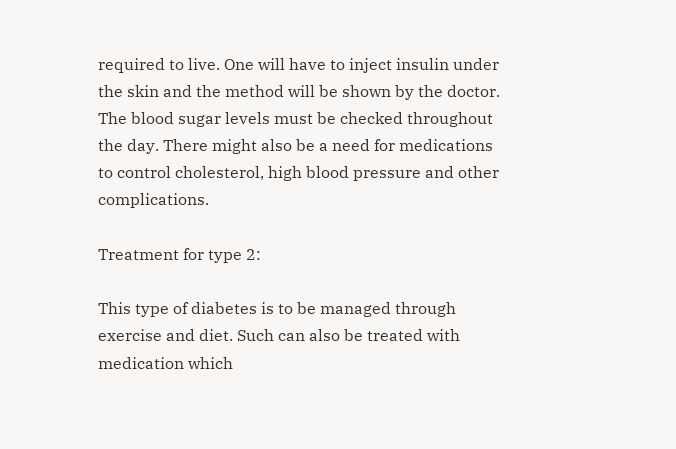required to live. One will have to inject insulin under the skin and the method will be shown by the doctor. The blood sugar levels must be checked throughout the day. There might also be a need for medications to control cholesterol, high blood pressure and other complications.

Treatment for type 2:

This type of diabetes is to be managed through exercise and diet. Such can also be treated with medication which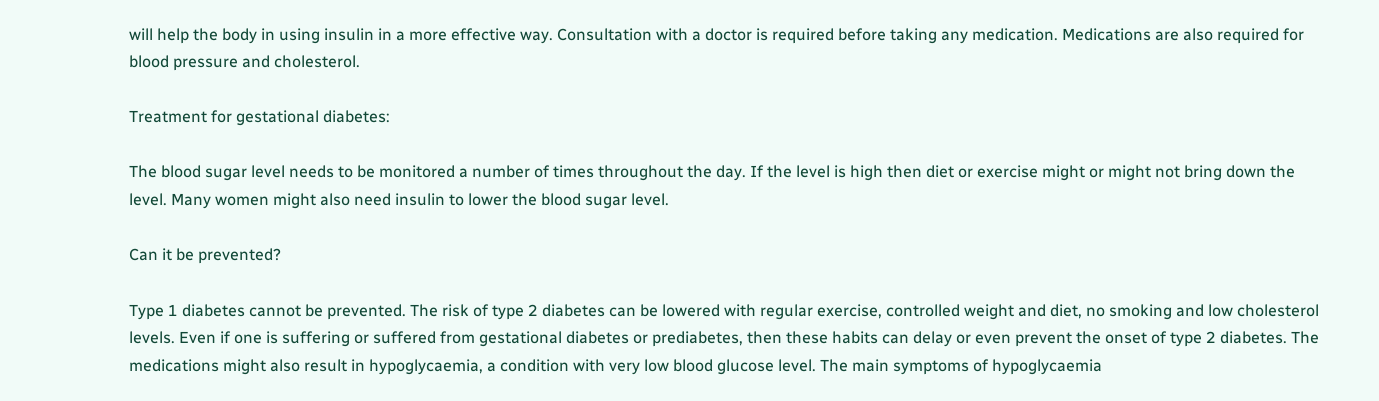will help the body in using insulin in a more effective way. Consultation with a doctor is required before taking any medication. Medications are also required for blood pressure and cholesterol.

Treatment for gestational diabetes:

The blood sugar level needs to be monitored a number of times throughout the day. If the level is high then diet or exercise might or might not bring down the level. Many women might also need insulin to lower the blood sugar level.

Can it be prevented?

Type 1 diabetes cannot be prevented. The risk of type 2 diabetes can be lowered with regular exercise, controlled weight and diet, no smoking and low cholesterol levels. Even if one is suffering or suffered from gestational diabetes or prediabetes, then these habits can delay or even prevent the onset of type 2 diabetes. The medications might also result in hypoglycaemia, a condition with very low blood glucose level. The main symptoms of hypoglycaemia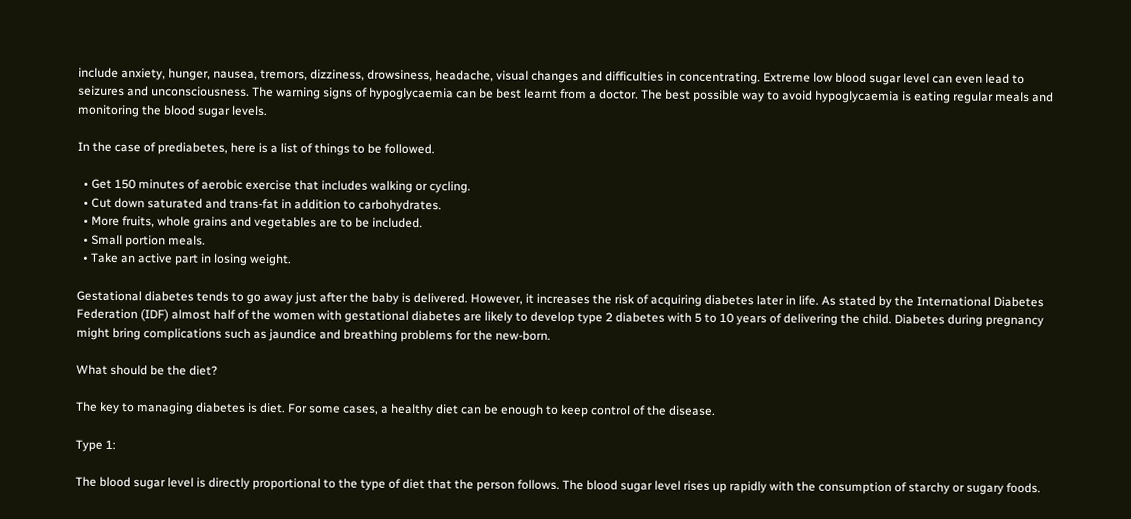include anxiety, hunger, nausea, tremors, dizziness, drowsiness, headache, visual changes and difficulties in concentrating. Extreme low blood sugar level can even lead to seizures and unconsciousness. The warning signs of hypoglycaemia can be best learnt from a doctor. The best possible way to avoid hypoglycaemia is eating regular meals and monitoring the blood sugar levels.

In the case of prediabetes, here is a list of things to be followed.

  • Get 150 minutes of aerobic exercise that includes walking or cycling.
  • Cut down saturated and trans-fat in addition to carbohydrates.
  • More fruits, whole grains and vegetables are to be included.
  • Small portion meals.
  • Take an active part in losing weight.

Gestational diabetes tends to go away just after the baby is delivered. However, it increases the risk of acquiring diabetes later in life. As stated by the International Diabetes Federation (IDF) almost half of the women with gestational diabetes are likely to develop type 2 diabetes with 5 to 10 years of delivering the child. Diabetes during pregnancy might bring complications such as jaundice and breathing problems for the new-born.

What should be the diet?

The key to managing diabetes is diet. For some cases, a healthy diet can be enough to keep control of the disease.

Type 1:

The blood sugar level is directly proportional to the type of diet that the person follows. The blood sugar level rises up rapidly with the consumption of starchy or sugary foods.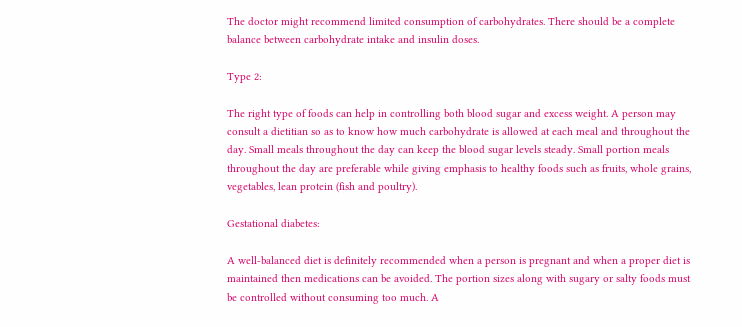The doctor might recommend limited consumption of carbohydrates. There should be a complete balance between carbohydrate intake and insulin doses.

Type 2:

The right type of foods can help in controlling both blood sugar and excess weight. A person may consult a dietitian so as to know how much carbohydrate is allowed at each meal and throughout the day. Small meals throughout the day can keep the blood sugar levels steady. Small portion meals throughout the day are preferable while giving emphasis to healthy foods such as fruits, whole grains, vegetables, lean protein (fish and poultry).

Gestational diabetes:

A well-balanced diet is definitely recommended when a person is pregnant and when a proper diet is maintained then medications can be avoided. The portion sizes along with sugary or salty foods must be controlled without consuming too much. A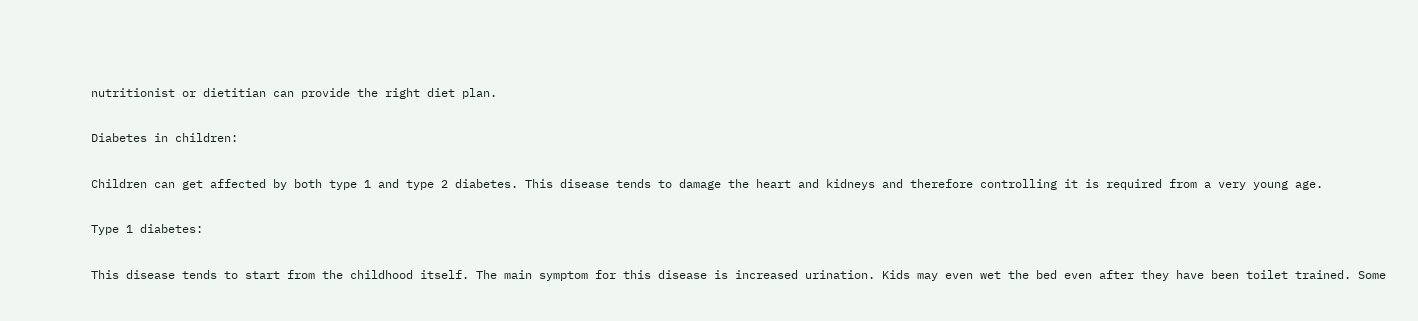nutritionist or dietitian can provide the right diet plan.

Diabetes in children:

Children can get affected by both type 1 and type 2 diabetes. This disease tends to damage the heart and kidneys and therefore controlling it is required from a very young age.

Type 1 diabetes:

This disease tends to start from the childhood itself. The main symptom for this disease is increased urination. Kids may even wet the bed even after they have been toilet trained. Some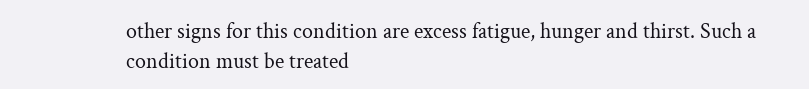other signs for this condition are excess fatigue, hunger and thirst. Such a condition must be treated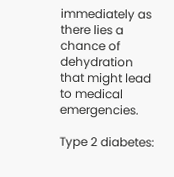immediately as there lies a chance of dehydration that might lead to medical emergencies.

Type 2 diabetes: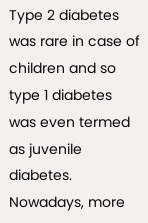Type 2 diabetes was rare in case of children and so type 1 diabetes was even termed as juvenile diabetes. Nowadays, more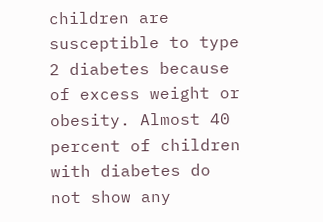children are susceptible to type 2 diabetes because of excess weight or obesity. Almost 40 percent of children with diabetes do not show any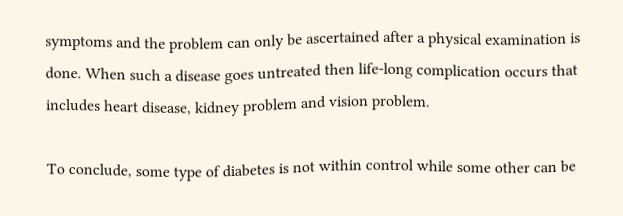symptoms and the problem can only be ascertained after a physical examination is done. When such a disease goes untreated then life-long complication occurs that includes heart disease, kidney problem and vision problem.

To conclude, some type of diabetes is not within control while some other can be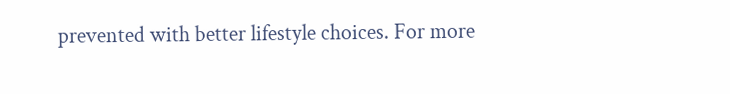prevented with better lifestyle choices. For more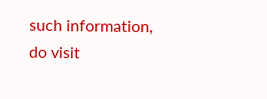such information, do visit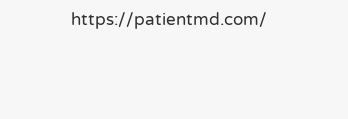https://patientmd.com/